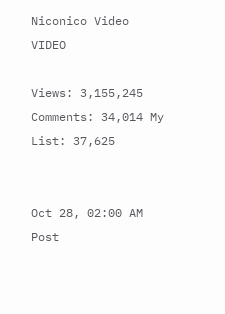Niconico Video VIDEO

Views: 3,155,245 Comments: 34,014 My List: 37,625


Oct 28, 02:00 AM Post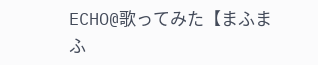ECHO@歌ってみた【まふまふ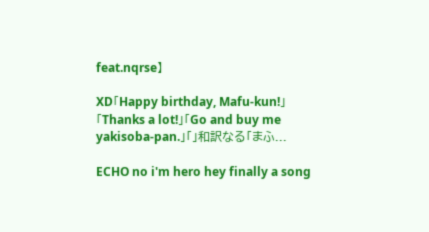feat.nqrse】

XD「Happy birthday, Mafu-kun!」「Thanks a lot!」「Go and buy me yakisoba-pan.」「」和訳なる「まふ...

ECHO no i'm hero hey finally a song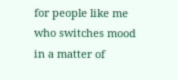for people like me who switches mood in a matter of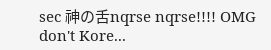sec 神の舌nqrse nqrse!!!! OMG don't Kore...